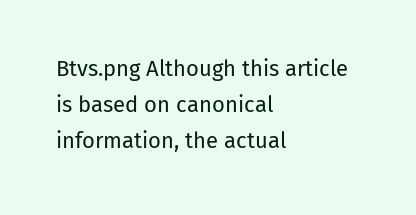Btvs.png Although this article is based on canonical information, the actual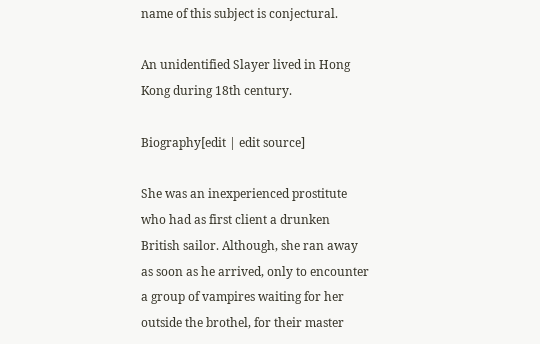name of this subject is conjectural.

An unidentified Slayer lived in Hong Kong during 18th century.

Biography[edit | edit source]

She was an inexperienced prostitute who had as first client a drunken British sailor. Although, she ran away as soon as he arrived, only to encounter a group of vampires waiting for her outside the brothel, for their master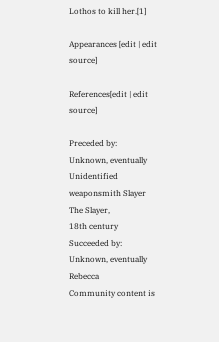Lothos to kill her.[1]

Appearances [edit | edit source]

References[edit | edit source]

Preceded by:
Unknown, eventually Unidentified weaponsmith Slayer
The Slayer,
18th century
Succeeded by:
Unknown, eventually Rebecca
Community content is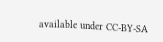available under CC-BY-SA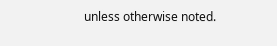unless otherwise noted.